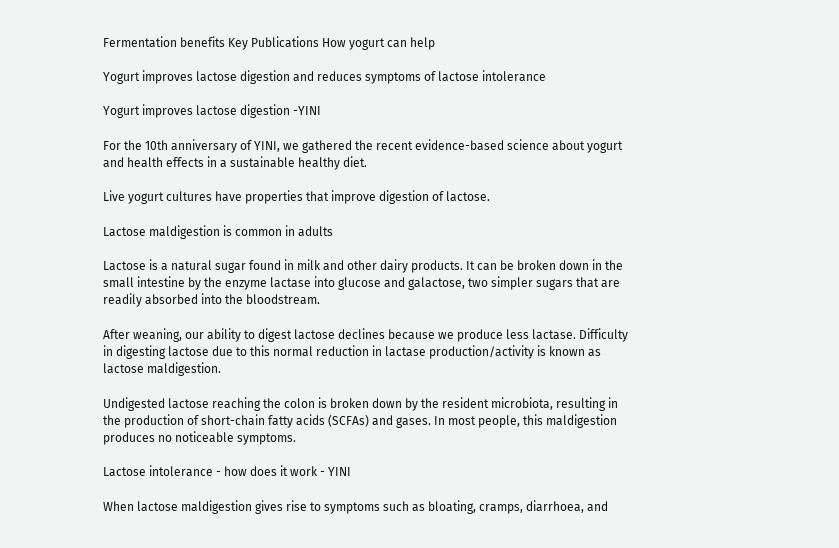Fermentation benefits Key Publications How yogurt can help

Yogurt improves lactose digestion and reduces symptoms of lactose intolerance

Yogurt improves lactose digestion -YINI

For the 10th anniversary of YINI, we gathered the recent evidence-based science about yogurt and health effects in a sustainable healthy diet.

Live yogurt cultures have properties that improve digestion of lactose.

Lactose maldigestion is common in adults

Lactose is a natural sugar found in milk and other dairy products. It can be broken down in the small intestine by the enzyme lactase into glucose and galactose, two simpler sugars that are readily absorbed into the bloodstream.

After weaning, our ability to digest lactose declines because we produce less lactase. Difficulty in digesting lactose due to this normal reduction in lactase production/activity is known as lactose maldigestion.

Undigested lactose reaching the colon is broken down by the resident microbiota, resulting in the production of short-chain fatty acids (SCFAs) and gases. In most people, this maldigestion produces no noticeable symptoms.

Lactose intolerance - how does it work - YINI

When lactose maldigestion gives rise to symptoms such as bloating, cramps, diarrhoea, and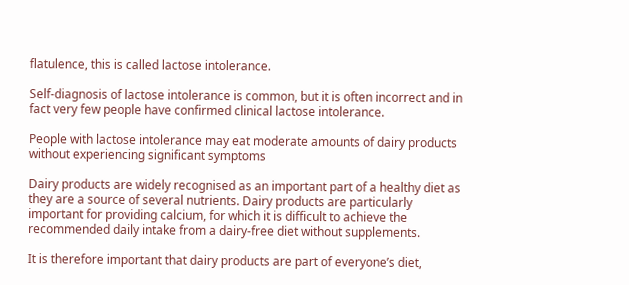flatulence, this is called lactose intolerance.

Self-diagnosis of lactose intolerance is common, but it is often incorrect and in fact very few people have confirmed clinical lactose intolerance.

People with lactose intolerance may eat moderate amounts of dairy products without experiencing significant symptoms

Dairy products are widely recognised as an important part of a healthy diet as they are a source of several nutrients. Dairy products are particularly important for providing calcium, for which it is difficult to achieve the recommended daily intake from a dairy-free diet without supplements.

It is therefore important that dairy products are part of everyone’s diet,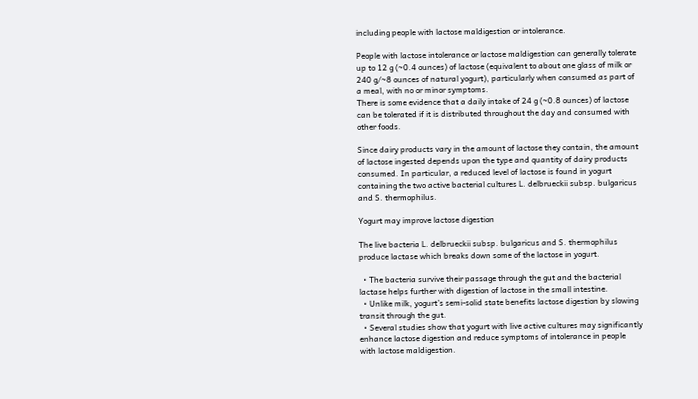including people with lactose maldigestion or intolerance.

People with lactose intolerance or lactose maldigestion can generally tolerate up to 12 g (~0.4 ounces) of lactose (equivalent to about one glass of milk or 240 g/~8 ounces of natural yogurt), particularly when consumed as part of a meal, with no or minor symptoms.
There is some evidence that a daily intake of 24 g (~0.8 ounces) of lactose can be tolerated if it is distributed throughout the day and consumed with other foods.

Since dairy products vary in the amount of lactose they contain, the amount of lactose ingested depends upon the type and quantity of dairy products consumed. In particular, a reduced level of lactose is found in yogurt containing the two active bacterial cultures L. delbrueckii subsp. bulgaricus and S. thermophilus.

Yogurt may improve lactose digestion

The live bacteria L. delbrueckii subsp. bulgaricus and S. thermophilus produce lactase which breaks down some of the lactose in yogurt.

  • The bacteria survive their passage through the gut and the bacterial lactase helps further with digestion of lactose in the small intestine.
  • Unlike milk, yogurt’s semi-solid state benefits lactose digestion by slowing transit through the gut.
  • Several studies show that yogurt with live active cultures may significantly enhance lactose digestion and reduce symptoms of intolerance in people with lactose maldigestion.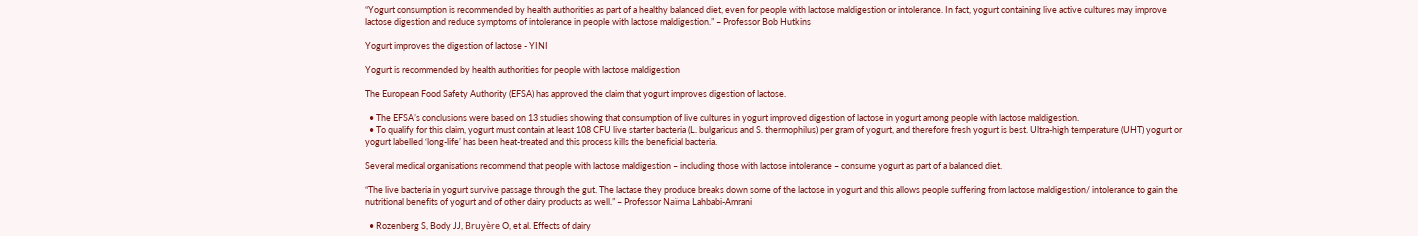“Yogurt consumption is recommended by health authorities as part of a healthy balanced diet, even for people with lactose maldigestion or intolerance. In fact, yogurt containing live active cultures may improve lactose digestion and reduce symptoms of intolerance in people with lactose maldigestion.” – Professor Bob Hutkins

Yogurt improves the digestion of lactose - YINI

Yogurt is recommended by health authorities for people with lactose maldigestion

The European Food Safety Authority (EFSA) has approved the claim that yogurt improves digestion of lactose.

  • The EFSA’s conclusions were based on 13 studies showing that consumption of live cultures in yogurt improved digestion of lactose in yogurt among people with lactose maldigestion.
  • To qualify for this claim, yogurt must contain at least 108 CFU live starter bacteria (L. bulgaricus and S. thermophilus) per gram of yogurt, and therefore fresh yogurt is best. Ultra-high temperature (UHT) yogurt or yogurt labelled ‘long-life’ has been heat-treated and this process kills the beneficial bacteria.

Several medical organisations recommend that people with lactose maldigestion – including those with lactose intolerance – consume yogurt as part of a balanced diet.

“The live bacteria in yogurt survive passage through the gut. The lactase they produce breaks down some of the lactose in yogurt and this allows people suffering from lactose maldigestion/ intolerance to gain the nutritional benefits of yogurt and of other dairy products as well.” – Professor Naïma Lahbabi-Amrani

  • Rozenberg S, Body JJ, Bruyère O, et al. Effects of dairy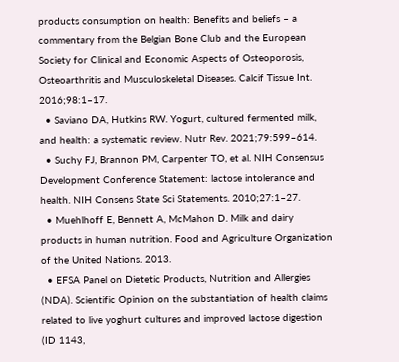products consumption on health: Benefits and beliefs – a commentary from the Belgian Bone Club and the European Society for Clinical and Economic Aspects of Osteoporosis, Osteoarthritis and Musculoskeletal Diseases. Calcif Tissue Int. 2016;98:1–17.
  • Saviano DA, Hutkins RW. Yogurt, cultured fermented milk, and health: a systematic review. Nutr Rev. 2021;79:599–614.
  • Suchy FJ, Brannon PM, Carpenter TO, et al. NIH Consensus Development Conference Statement: lactose intolerance and health. NIH Consens State Sci Statements. 2010;27:1–27.
  • Muehlhoff E, Bennett A, McMahon D. Milk and dairy products in human nutrition. Food and Agriculture Organization of the United Nations. 2013.
  • EFSA Panel on Dietetic Products, Nutrition and Allergies (NDA). Scientific Opinion on the substantiation of health claims related to live yoghurt cultures and improved lactose digestion (ID 1143,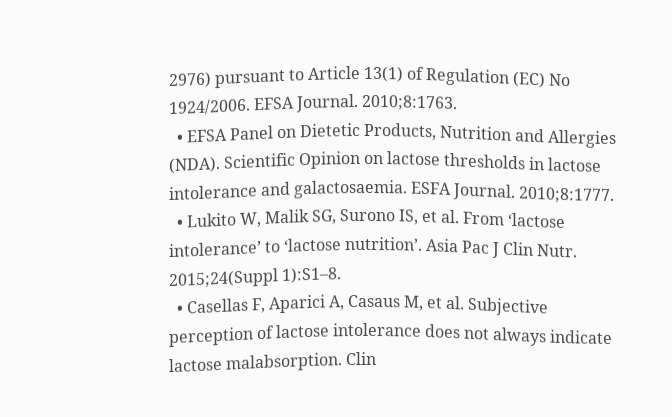2976) pursuant to Article 13(1) of Regulation (EC) No 1924/2006. EFSA Journal. 2010;8:1763.
  • EFSA Panel on Dietetic Products, Nutrition and Allergies (NDA). Scientific Opinion on lactose thresholds in lactose intolerance and galactosaemia. ESFA Journal. 2010;8:1777.
  • Lukito W, Malik SG, Surono IS, et al. From ‘lactose intolerance’ to ‘lactose nutrition’. Asia Pac J Clin Nutr. 2015;24(Suppl 1):S1–8.
  • Casellas F, Aparici A, Casaus M, et al. Subjective perception of lactose intolerance does not always indicate lactose malabsorption. Clin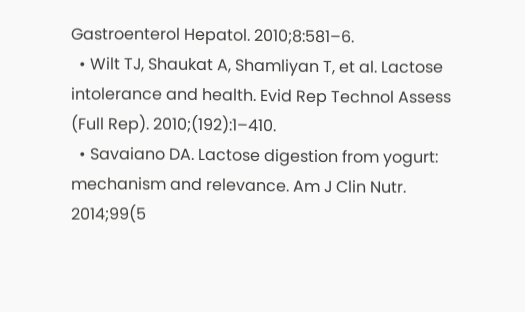Gastroenterol Hepatol. 2010;8:581–6.
  • Wilt TJ, Shaukat A, Shamliyan T, et al. Lactose intolerance and health. Evid Rep Technol Assess (Full Rep). 2010;(192):1–410.
  • Savaiano DA. Lactose digestion from yogurt: mechanism and relevance. Am J Clin Nutr. 2014;99(5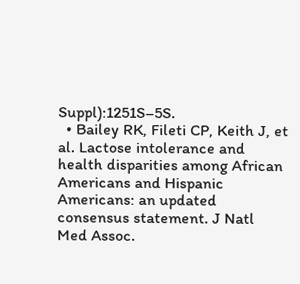Suppl):1251S–5S.
  • Bailey RK, Fileti CP, Keith J, et al. Lactose intolerance and health disparities among African Americans and Hispanic Americans: an updated consensus statement. J Natl Med Assoc.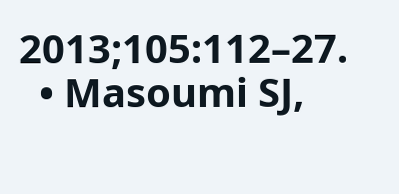2013;105:112–27.
  • Masoumi SJ,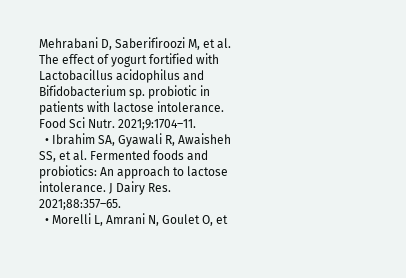Mehrabani D, Saberifiroozi M, et al. The effect of yogurt fortified with Lactobacillus acidophilus and Bifidobacterium sp. probiotic in patients with lactose intolerance. Food Sci Nutr. 2021;9:1704–11.
  • Ibrahim SA, Gyawali R, Awaisheh SS, et al. Fermented foods and probiotics: An approach to lactose intolerance. J Dairy Res. 2021;88:357–65.
  • Morelli L, Amrani N, Goulet O, et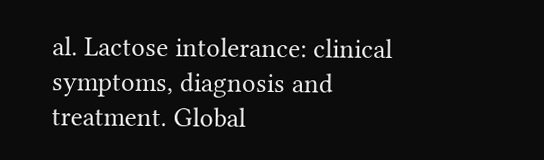al. Lactose intolerance: clinical symptoms, diagnosis and treatment. Global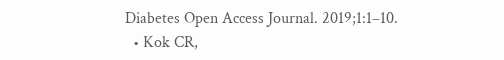Diabetes Open Access Journal. 2019;1:1–10.
  • Kok CR,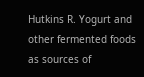Hutkins R. Yogurt and other fermented foods as sources of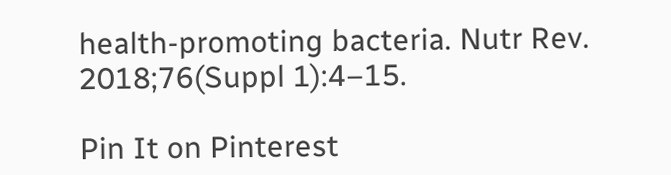health-promoting bacteria. Nutr Rev. 2018;76(Suppl 1):4–15.

Pin It on Pinterest